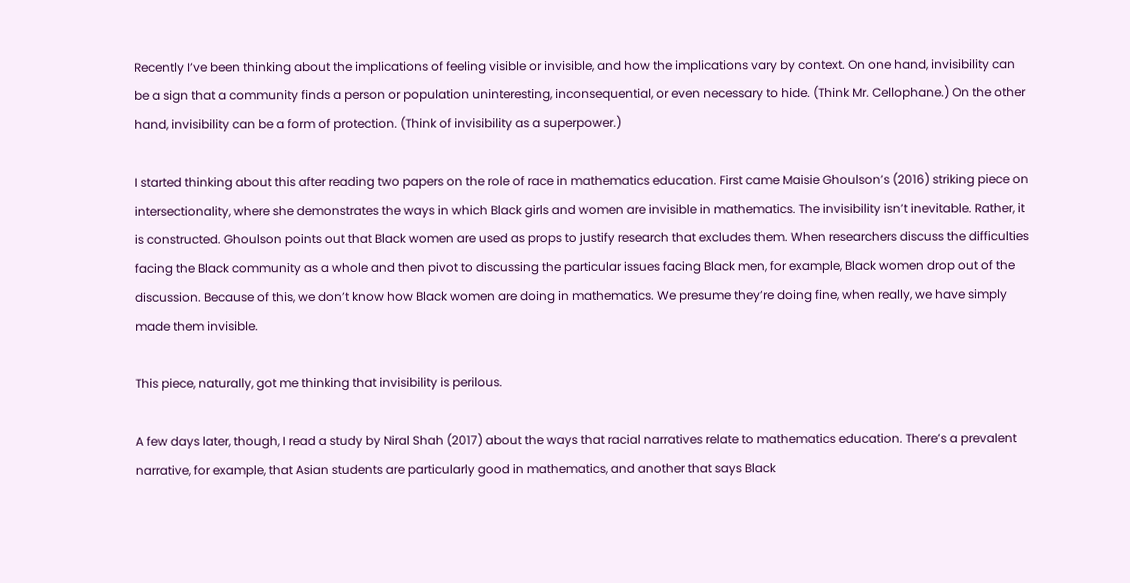Recently I’ve been thinking about the implications of feeling visible or invisible, and how the implications vary by context. On one hand, invisibility can be a sign that a community finds a person or population uninteresting, inconsequential, or even necessary to hide. (Think Mr. Cellophane.) On the other hand, invisibility can be a form of protection. (Think of invisibility as a superpower.)

I started thinking about this after reading two papers on the role of race in mathematics education. First came Maisie Ghoulson’s (2016) striking piece on intersectionality, where she demonstrates the ways in which Black girls and women are invisible in mathematics. The invisibility isn’t inevitable. Rather, it is constructed. Ghoulson points out that Black women are used as props to justify research that excludes them. When researchers discuss the difficulties facing the Black community as a whole and then pivot to discussing the particular issues facing Black men, for example, Black women drop out of the discussion. Because of this, we don’t know how Black women are doing in mathematics. We presume they’re doing fine, when really, we have simply made them invisible.

This piece, naturally, got me thinking that invisibility is perilous.

A few days later, though, I read a study by Niral Shah (2017) about the ways that racial narratives relate to mathematics education. There’s a prevalent narrative, for example, that Asian students are particularly good in mathematics, and another that says Black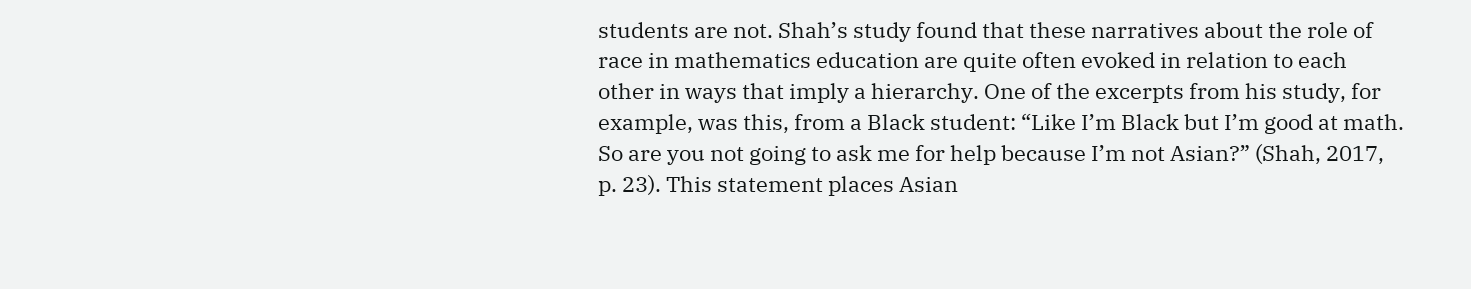students are not. Shah’s study found that these narratives about the role of race in mathematics education are quite often evoked in relation to each other in ways that imply a hierarchy. One of the excerpts from his study, for example, was this, from a Black student: “Like I’m Black but I’m good at math. So are you not going to ask me for help because I’m not Asian?” (Shah, 2017, p. 23). This statement places Asian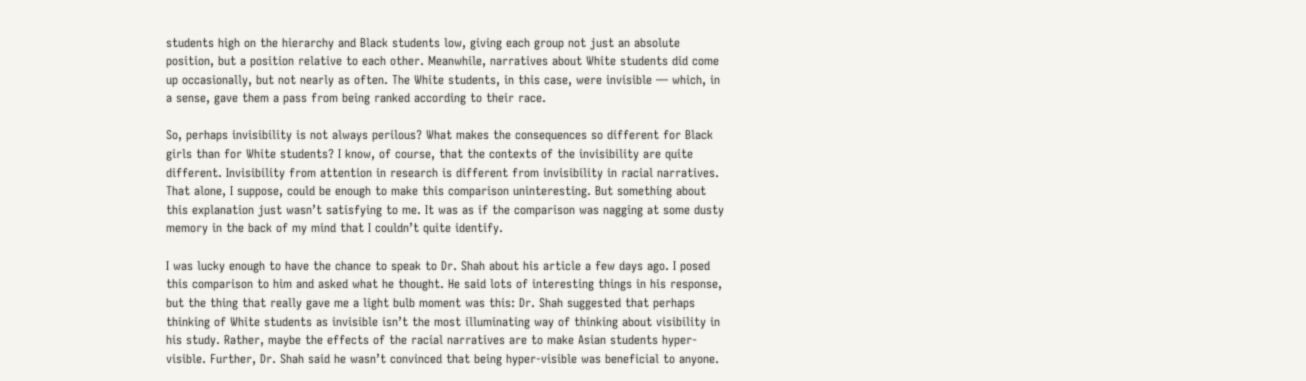students high on the hierarchy and Black students low, giving each group not just an absolute position, but a position relative to each other. Meanwhile, narratives about White students did come up occasionally, but not nearly as often. The White students, in this case, were invisible — which, in a sense, gave them a pass from being ranked according to their race.

So, perhaps invisibility is not always perilous? What makes the consequences so different for Black girls than for White students? I know, of course, that the contexts of the invisibility are quite different. Invisibility from attention in research is different from invisibility in racial narratives. That alone, I suppose, could be enough to make this comparison uninteresting. But something about this explanation just wasn’t satisfying to me. It was as if the comparison was nagging at some dusty memory in the back of my mind that I couldn’t quite identify.

I was lucky enough to have the chance to speak to Dr. Shah about his article a few days ago. I posed this comparison to him and asked what he thought. He said lots of interesting things in his response, but the thing that really gave me a light bulb moment was this: Dr. Shah suggested that perhaps thinking of White students as invisible isn’t the most illuminating way of thinking about visibility in his study. Rather, maybe the effects of the racial narratives are to make Asian students hyper-visible. Further, Dr. Shah said he wasn’t convinced that being hyper-visible was beneficial to anyone.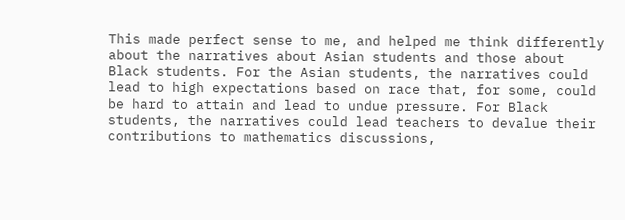This made perfect sense to me, and helped me think differently about the narratives about Asian students and those about Black students. For the Asian students, the narratives could lead to high expectations based on race that, for some, could be hard to attain and lead to undue pressure. For Black students, the narratives could lead teachers to devalue their contributions to mathematics discussions,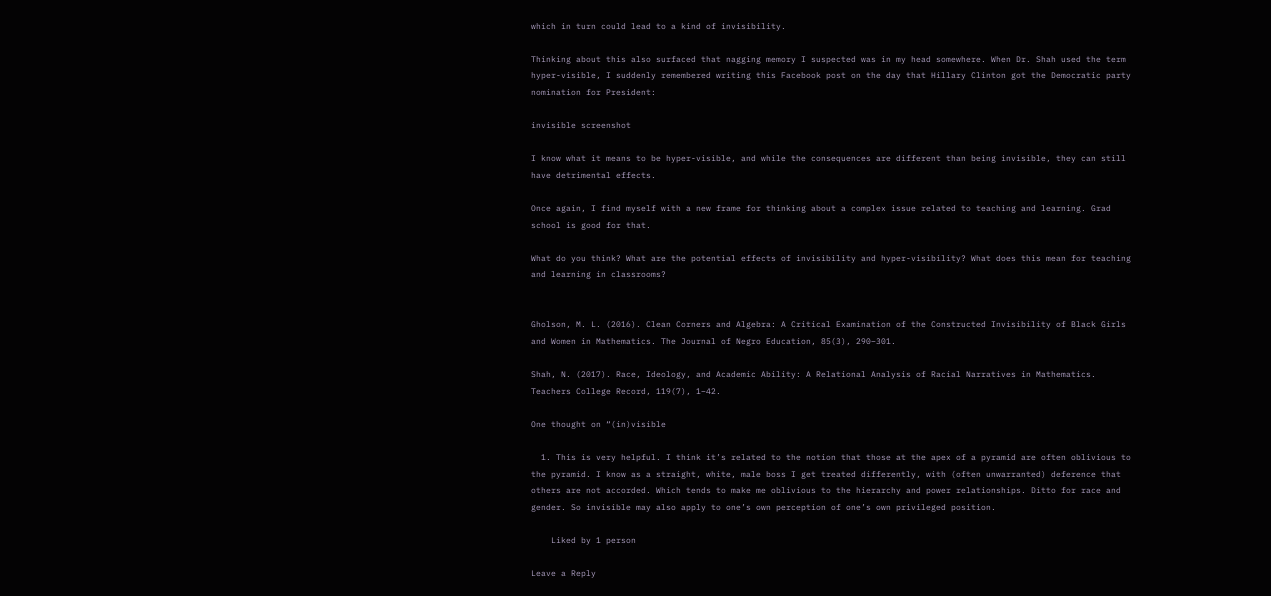which in turn could lead to a kind of invisibility.

Thinking about this also surfaced that nagging memory I suspected was in my head somewhere. When Dr. Shah used the term hyper-visible, I suddenly remembered writing this Facebook post on the day that Hillary Clinton got the Democratic party nomination for President:

invisible screenshot

I know what it means to be hyper-visible, and while the consequences are different than being invisible, they can still have detrimental effects.

Once again, I find myself with a new frame for thinking about a complex issue related to teaching and learning. Grad school is good for that.

What do you think? What are the potential effects of invisibility and hyper-visibility? What does this mean for teaching and learning in classrooms?


Gholson, M. L. (2016). Clean Corners and Algebra: A Critical Examination of the Constructed Invisibility of Black Girls and Women in Mathematics. The Journal of Negro Education, 85(3), 290–301.

Shah, N. (2017). Race, Ideology, and Academic Ability: A Relational Analysis of Racial Narratives in Mathematics. Teachers College Record, 119(7), 1–42.

One thought on “(in)visible

  1. This is very helpful. I think it’s related to the notion that those at the apex of a pyramid are often oblivious to the pyramid. I know as a straight, white, male boss I get treated differently, with (often unwarranted) deference that others are not accorded. Which tends to make me oblivious to the hierarchy and power relationships. Ditto for race and gender. So invisible may also apply to one’s own perception of one’s own privileged position.

    Liked by 1 person

Leave a Reply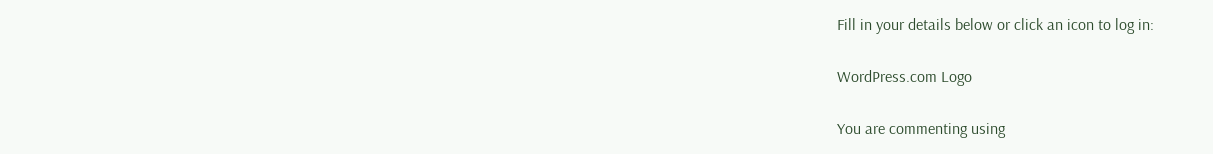Fill in your details below or click an icon to log in:

WordPress.com Logo

You are commenting using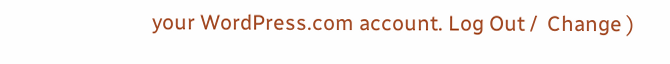your WordPress.com account. Log Out /  Change )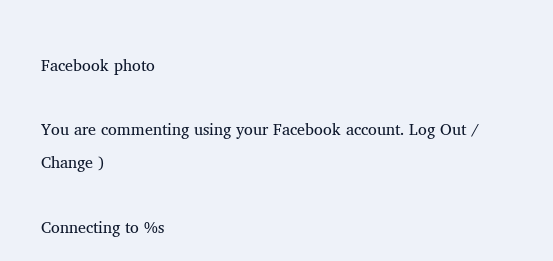Facebook photo

You are commenting using your Facebook account. Log Out /  Change )

Connecting to %s